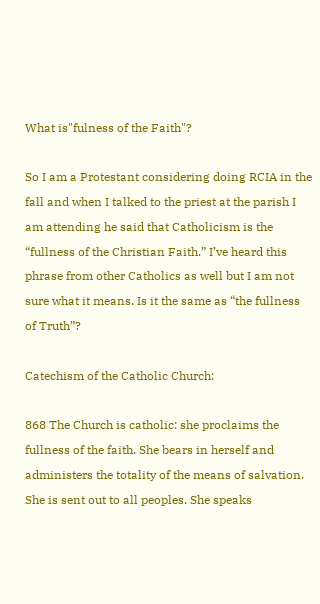What is"fulness of the Faith"?

So I am a Protestant considering doing RCIA in the fall and when I talked to the priest at the parish I am attending he said that Catholicism is the “fullness of the Christian Faith.” I’ve heard this phrase from other Catholics as well but I am not sure what it means. Is it the same as “the fullness of Truth”?

Catechism of the Catholic Church:

868 The Church is catholic: she proclaims the fullness of the faith. She bears in herself and administers the totality of the means of salvation. She is sent out to all peoples. She speaks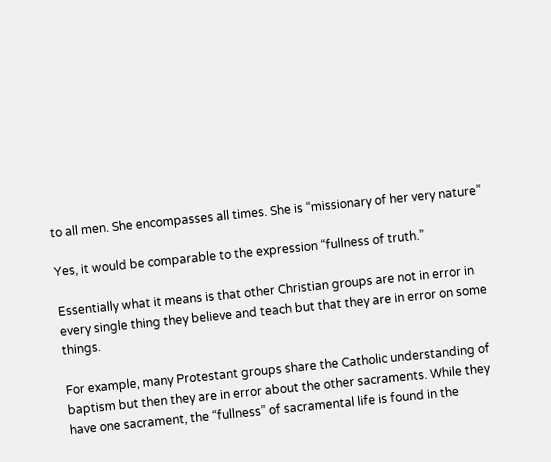to all men. She encompasses all times. She is “missionary of her very nature”

Yes, it would be comparable to the expression “fullness of truth.”

Essentially what it means is that other Christian groups are not in error in every single thing they believe and teach but that they are in error on some things.

For example, many Protestant groups share the Catholic understanding of baptism but then they are in error about the other sacraments. While they have one sacrament, the “fullness” of sacramental life is found in the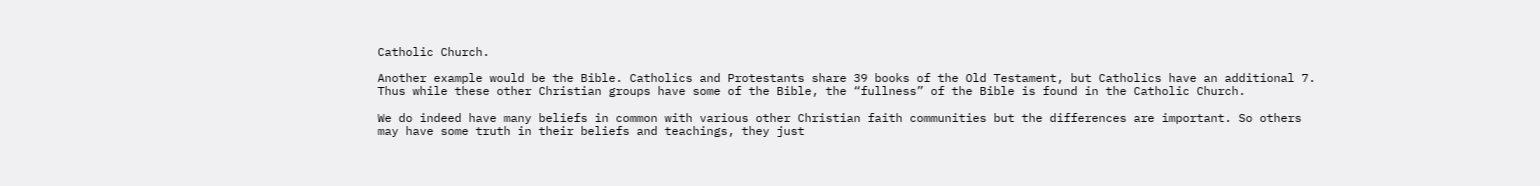Catholic Church.

Another example would be the Bible. Catholics and Protestants share 39 books of the Old Testament, but Catholics have an additional 7. Thus while these other Christian groups have some of the Bible, the “fullness” of the Bible is found in the Catholic Church.

We do indeed have many beliefs in common with various other Christian faith communities but the differences are important. So others may have some truth in their beliefs and teachings, they just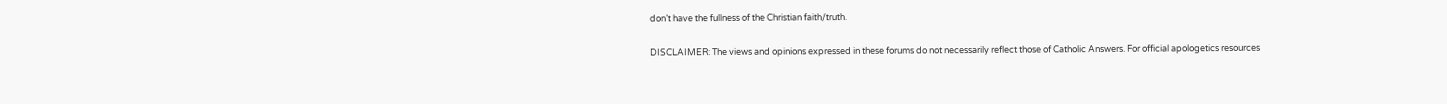don’t have the fullness of the Christian faith/truth.

DISCLAIMER: The views and opinions expressed in these forums do not necessarily reflect those of Catholic Answers. For official apologetics resources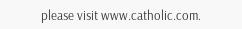please visit www.catholic.com.